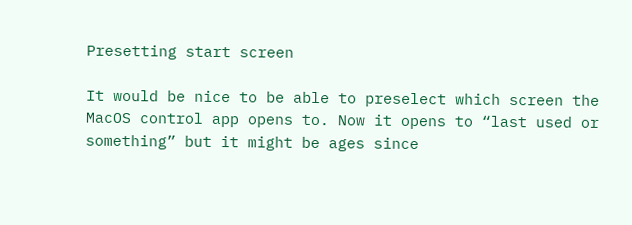Presetting start screen

It would be nice to be able to preselect which screen the MacOS control app opens to. Now it opens to “last used or something” but it might be ages since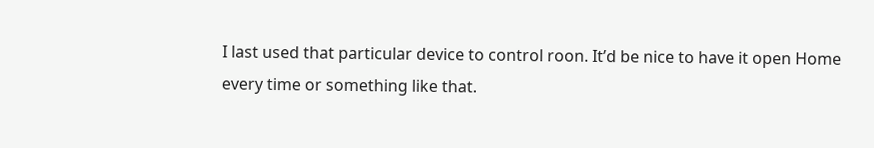I last used that particular device to control roon. It’d be nice to have it open Home every time or something like that.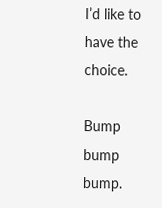I’d like to have the choice.

Bump bump bump.